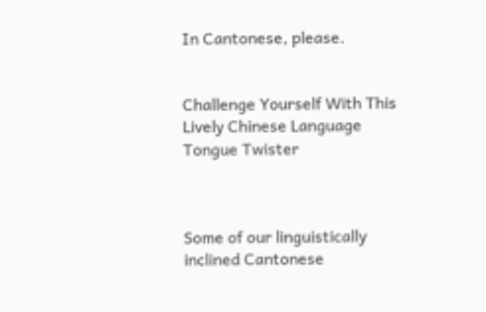In Cantonese, please.


Challenge Yourself With This Lively Chinese Language Tongue Twister



Some of our linguistically inclined Cantonese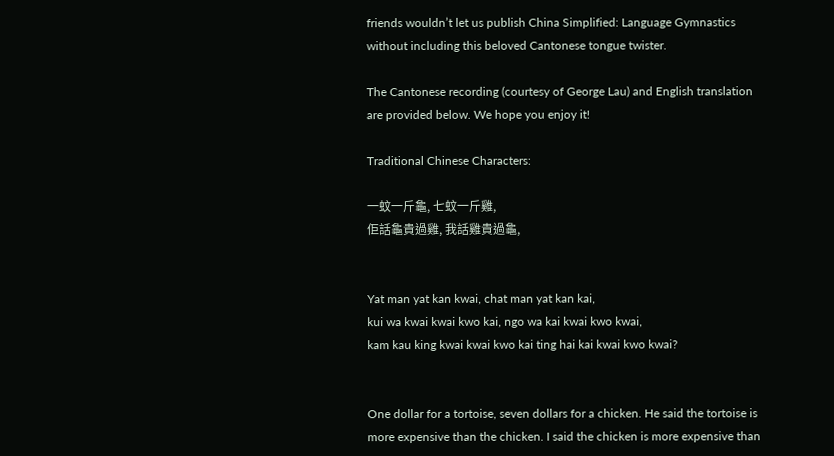friends wouldn’t let us publish China Simplified: Language Gymnastics without including this beloved Cantonese tongue twister.

The Cantonese recording (courtesy of George Lau) and English translation are provided below. We hope you enjoy it!

Traditional Chinese Characters:

一蚊一斤龜, 七蚊一斤雞,
佢話龜貴過雞, 我話雞貴過龜,


Yat man yat kan kwai, chat man yat kan kai,
kui wa kwai kwai kwo kai, ngo wa kai kwai kwo kwai,
kam kau king kwai kwai kwo kai ting hai kai kwai kwo kwai?


One dollar for a tortoise, seven dollars for a chicken. He said the tortoise is more expensive than the chicken. I said the chicken is more expensive than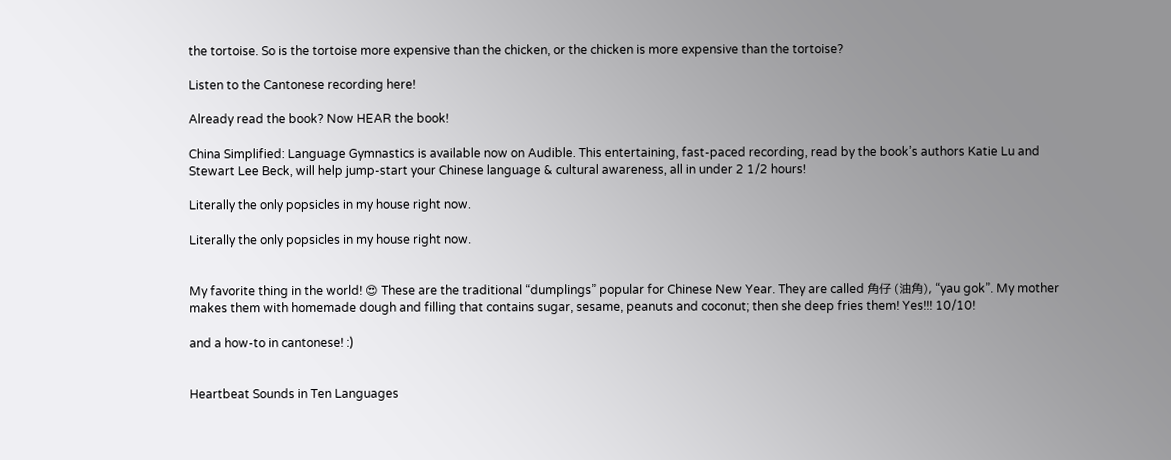the tortoise. So is the tortoise more expensive than the chicken, or the chicken is more expensive than the tortoise?

Listen to the Cantonese recording here!

Already read the book? Now HEAR the book!

China Simplified: Language Gymnastics is available now on Audible. This entertaining, fast-paced recording, read by the book’s authors Katie Lu and Stewart Lee Beck, will help jump-start your Chinese language & cultural awareness, all in under 2 1/2 hours!

Literally the only popsicles in my house right now.

Literally the only popsicles in my house right now.


My favorite thing in the world! 😍 These are the traditional “dumplings” popular for Chinese New Year. They are called 角仔 (油角), “yau gok”. My mother makes them with homemade dough and filling that contains sugar, sesame, peanuts and coconut; then she deep fries them! Yes!!! 10/10!

and a how-to in cantonese! :)


Heartbeat Sounds in Ten Languages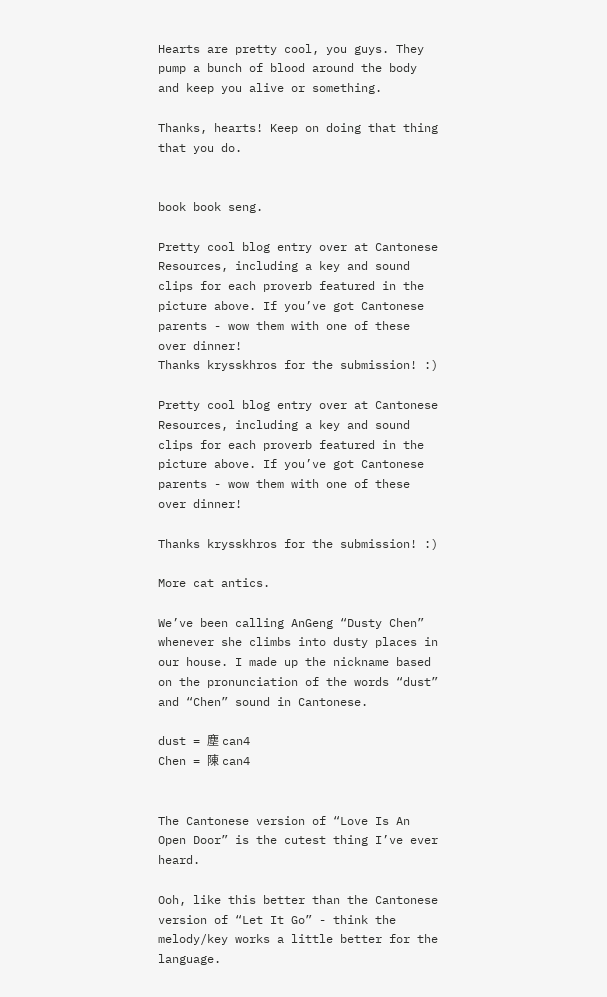Hearts are pretty cool, you guys. They pump a bunch of blood around the body and keep you alive or something.

Thanks, hearts! Keep on doing that thing that you do.


book book seng.

Pretty cool blog entry over at Cantonese Resources, including a key and sound clips for each proverb featured in the picture above. If you’ve got Cantonese parents - wow them with one of these over dinner!
Thanks krysskhros for the submission! :)

Pretty cool blog entry over at Cantonese Resources, including a key and sound clips for each proverb featured in the picture above. If you’ve got Cantonese parents - wow them with one of these over dinner!

Thanks krysskhros for the submission! :)

More cat antics.

We’ve been calling AnGeng “Dusty Chen” whenever she climbs into dusty places in our house. I made up the nickname based on the pronunciation of the words “dust” and “Chen” sound in Cantonese.

dust = 塵 can4
Chen = 陳 can4


The Cantonese version of “Love Is An Open Door” is the cutest thing I’ve ever heard.

Ooh, like this better than the Cantonese version of “Let It Go” - think the melody/key works a little better for the language.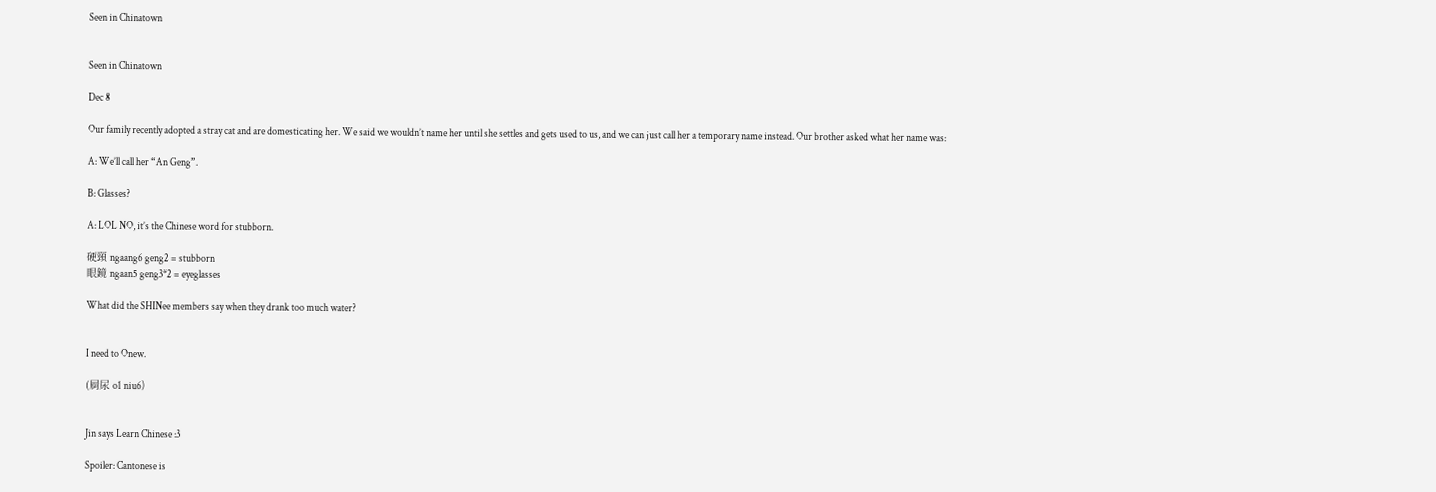Seen in Chinatown


Seen in Chinatown

Dec 8

Our family recently adopted a stray cat and are domesticating her. We said we wouldn’t name her until she settles and gets used to us, and we can just call her a temporary name instead. Our brother asked what her name was:

A: We’ll call her “An Geng”.

B: Glasses?

A: LOL NO, it’s the Chinese word for stubborn.

硬頸 ngaang6 geng2 = stubborn
眼鏡 ngaan5 geng3*2 = eyeglasses

What did the SHINee members say when they drank too much water?


I need to Onew.

(屙尿 o1 niu6)


Jin says Learn Chinese :3

Spoiler: Cantonese is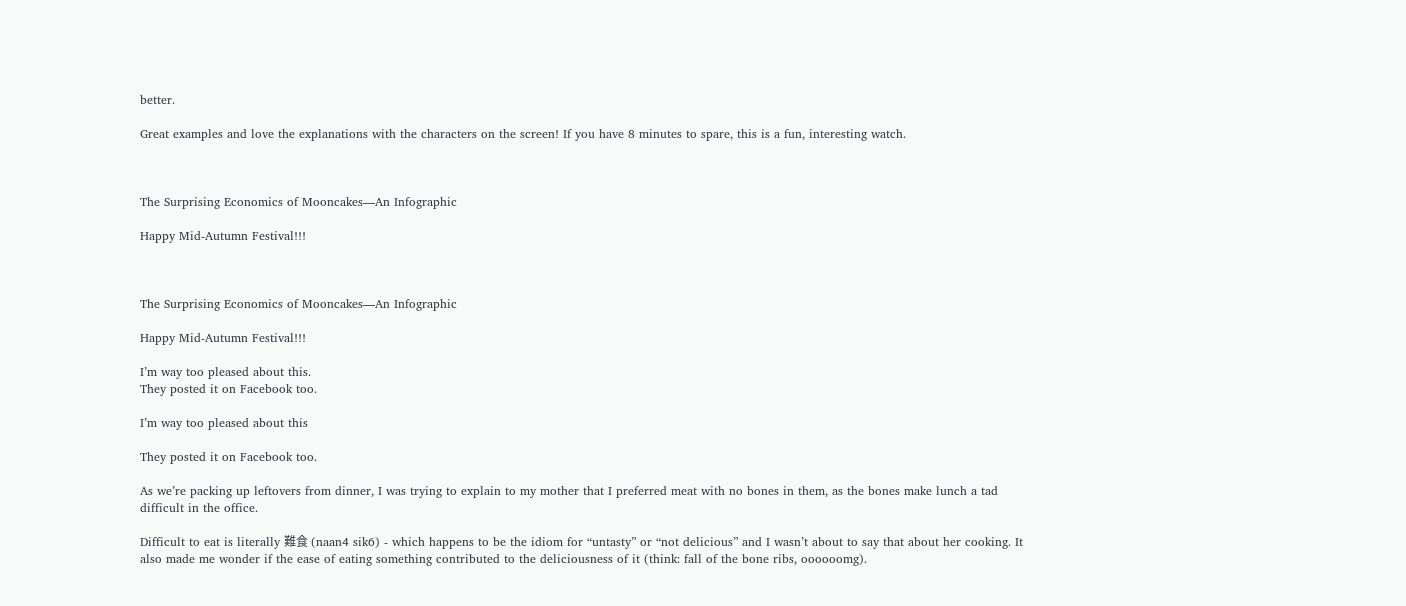better.

Great examples and love the explanations with the characters on the screen! If you have 8 minutes to spare, this is a fun, interesting watch.



The Surprising Economics of Mooncakes—An Infographic

Happy Mid-Autumn Festival!!!



The Surprising Economics of Mooncakes—An Infographic

Happy Mid-Autumn Festival!!!

I’m way too pleased about this.
They posted it on Facebook too.

I’m way too pleased about this

They posted it on Facebook too.

As we’re packing up leftovers from dinner, I was trying to explain to my mother that I preferred meat with no bones in them, as the bones make lunch a tad difficult in the office.

Difficult to eat is literally 難食 (naan4 sik6) - which happens to be the idiom for “untasty” or “not delicious” and I wasn’t about to say that about her cooking. It also made me wonder if the ease of eating something contributed to the deliciousness of it (think: fall of the bone ribs, oooooomg).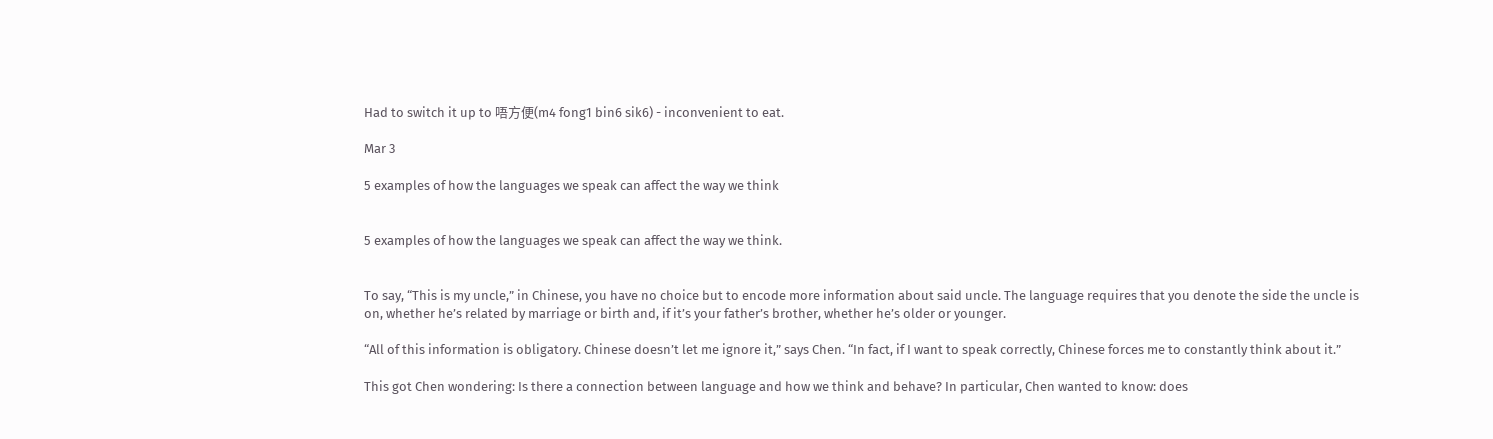Had to switch it up to 唔方便(m4 fong1 bin6 sik6) - inconvenient to eat.

Mar 3

5 examples of how the languages we speak can affect the way we think


5 examples of how the languages we speak can affect the way we think.


To say, “This is my uncle,” in Chinese, you have no choice but to encode more information about said uncle. The language requires that you denote the side the uncle is on, whether he’s related by marriage or birth and, if it’s your father’s brother, whether he’s older or younger.

“All of this information is obligatory. Chinese doesn’t let me ignore it,” says Chen. “In fact, if I want to speak correctly, Chinese forces me to constantly think about it.”

This got Chen wondering: Is there a connection between language and how we think and behave? In particular, Chen wanted to know: does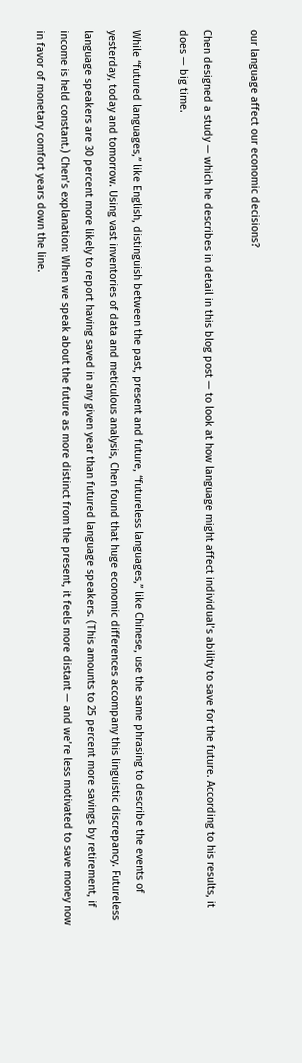our language affect our economic decisions?

Chen designed a study — which he describes in detail in this blog post — to look at how language might affect individual’s ability to save for the future. According to his results, it does — big time.

While “futured languages,” like English, distinguish between the past, present and future, “futureless languages,” like Chinese, use the same phrasing to describe the events of yesterday, today and tomorrow. Using vast inventories of data and meticulous analysis, Chen found that huge economic differences accompany this linguistic discrepancy. Futureless language speakers are 30 percent more likely to report having saved in any given year than futured language speakers. (This amounts to 25 percent more savings by retirement, if income is held constant.) Chen’s explanation: When we speak about the future as more distinct from the present, it feels more distant — and we’re less motivated to save money now in favor of monetary comfort years down the line.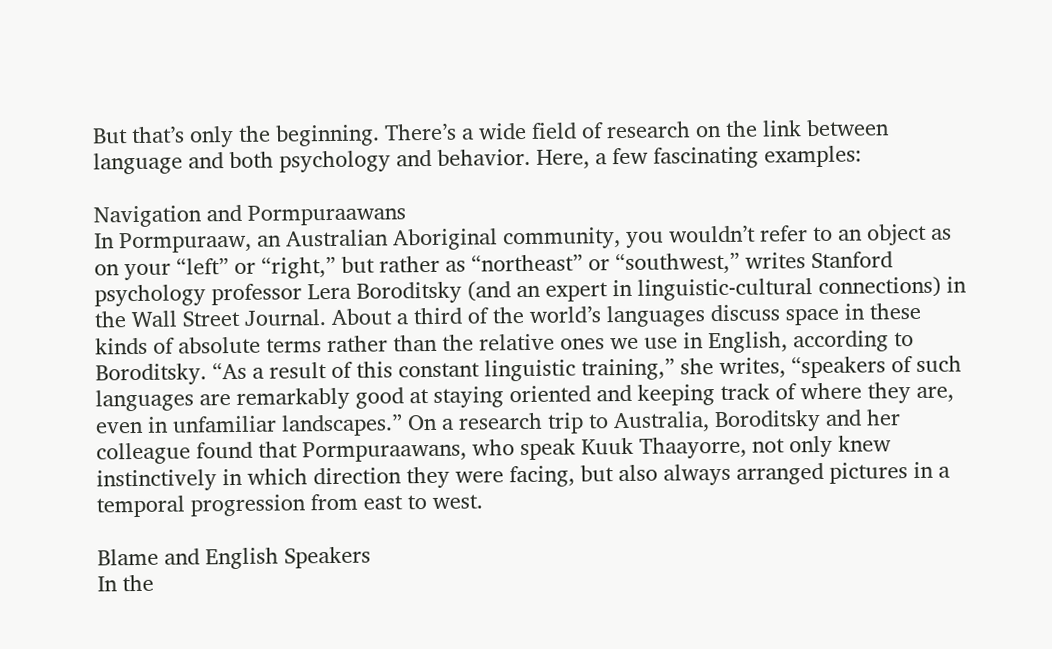But that’s only the beginning. There’s a wide field of research on the link between language and both psychology and behavior. Here, a few fascinating examples:

Navigation and Pormpuraawans
In Pormpuraaw, an Australian Aboriginal community, you wouldn’t refer to an object as on your “left” or “right,” but rather as “northeast” or “southwest,” writes Stanford psychology professor Lera Boroditsky (and an expert in linguistic-cultural connections) in the Wall Street Journal. About a third of the world’s languages discuss space in these kinds of absolute terms rather than the relative ones we use in English, according to Boroditsky. “As a result of this constant linguistic training,” she writes, “speakers of such languages are remarkably good at staying oriented and keeping track of where they are, even in unfamiliar landscapes.” On a research trip to Australia, Boroditsky and her colleague found that Pormpuraawans, who speak Kuuk Thaayorre, not only knew instinctively in which direction they were facing, but also always arranged pictures in a temporal progression from east to west.

Blame and English Speakers
In the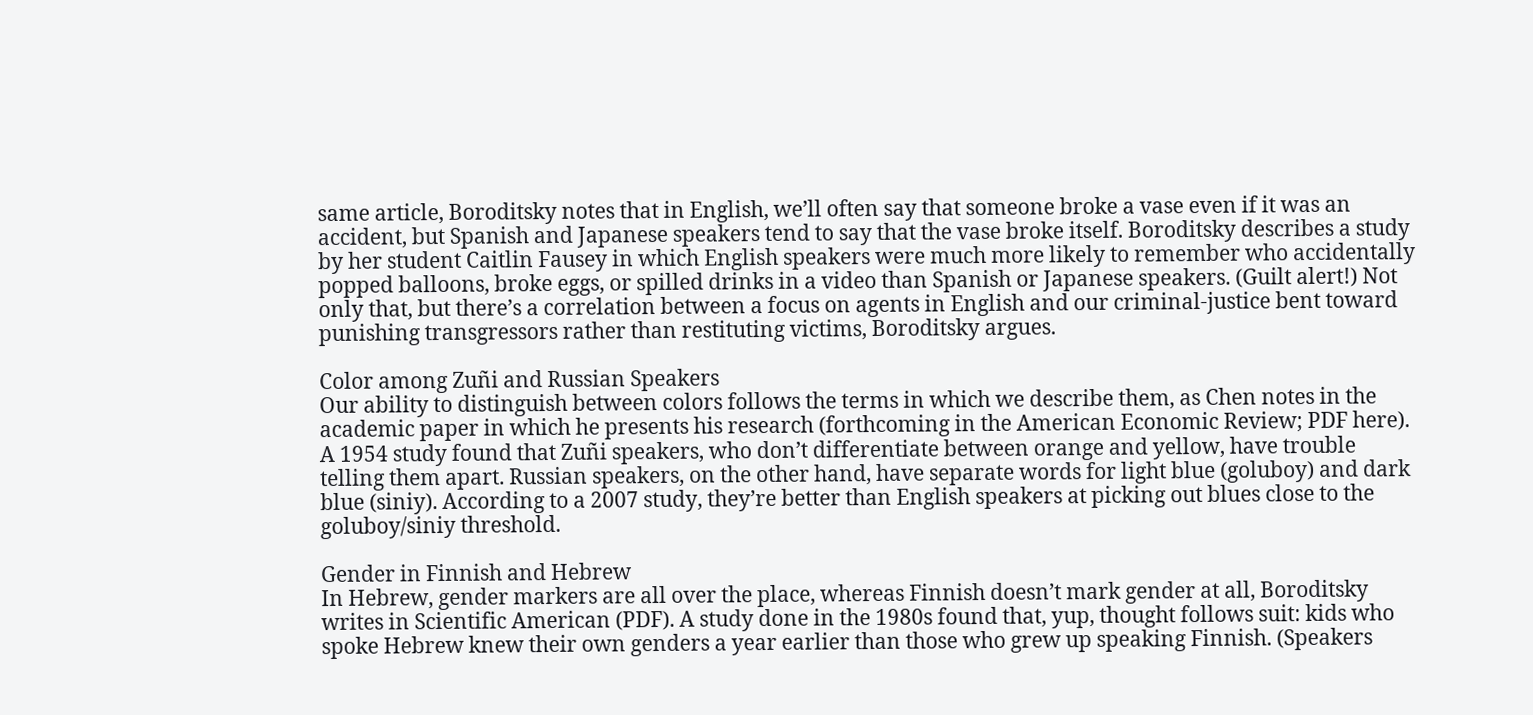same article, Boroditsky notes that in English, we’ll often say that someone broke a vase even if it was an accident, but Spanish and Japanese speakers tend to say that the vase broke itself. Boroditsky describes a study by her student Caitlin Fausey in which English speakers were much more likely to remember who accidentally popped balloons, broke eggs, or spilled drinks in a video than Spanish or Japanese speakers. (Guilt alert!) Not only that, but there’s a correlation between a focus on agents in English and our criminal-justice bent toward punishing transgressors rather than restituting victims, Boroditsky argues.

Color among Zuñi and Russian Speakers
Our ability to distinguish between colors follows the terms in which we describe them, as Chen notes in the academic paper in which he presents his research (forthcoming in the American Economic Review; PDF here). A 1954 study found that Zuñi speakers, who don’t differentiate between orange and yellow, have trouble telling them apart. Russian speakers, on the other hand, have separate words for light blue (goluboy) and dark blue (siniy). According to a 2007 study, they’re better than English speakers at picking out blues close to the goluboy/siniy threshold.

Gender in Finnish and Hebrew
In Hebrew, gender markers are all over the place, whereas Finnish doesn’t mark gender at all, Boroditsky writes in Scientific American (PDF). A study done in the 1980s found that, yup, thought follows suit: kids who spoke Hebrew knew their own genders a year earlier than those who grew up speaking Finnish. (Speakers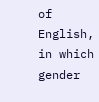of English, in which gender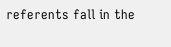referents fall in the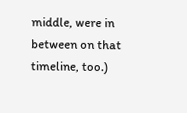middle, were in between on that timeline, too.)